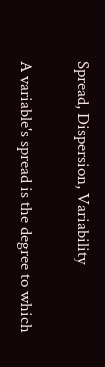Spread, Dispersion, Variability

A variable's spread is the degree to which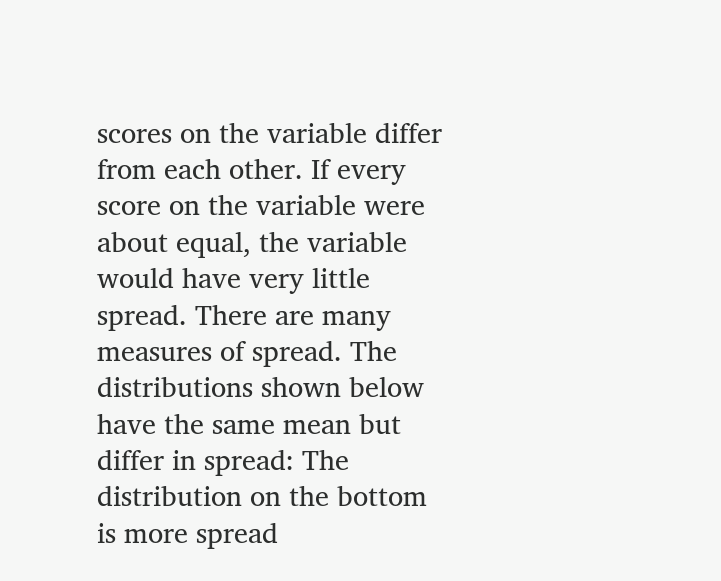scores on the variable differ from each other. If every score on the variable were about equal, the variable would have very little spread. There are many measures of spread. The distributions shown below have the same mean but differ in spread: The distribution on the bottom is more spread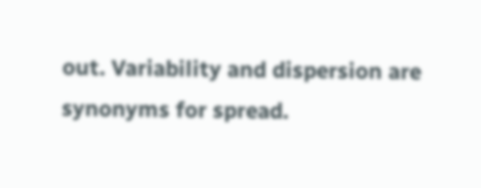out. Variability and dispersion are synonyms for spread.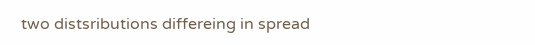two distsributions differeing in spread